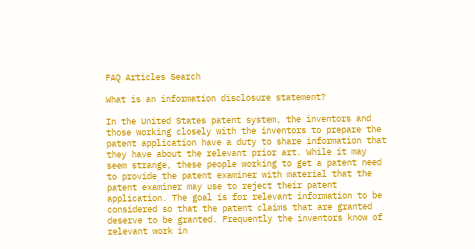FAQ Articles Search

What is an information disclosure statement?

In the United States patent system, the inventors and those working closely with the inventors to prepare the patent application have a duty to share information that they have about the relevant prior art. While it may seem strange, these people working to get a patent need to provide the patent examiner with material that the patent examiner may use to reject their patent application. The goal is for relevant information to be considered so that the patent claims that are granted deserve to be granted. Frequently the inventors know of relevant work in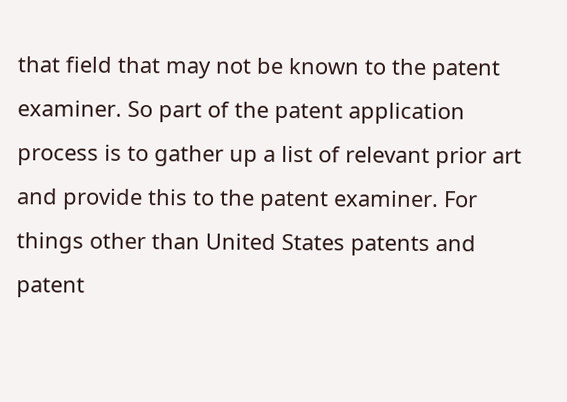that field that may not be known to the patent examiner. So part of the patent application process is to gather up a list of relevant prior art and provide this to the patent examiner. For things other than United States patents and patent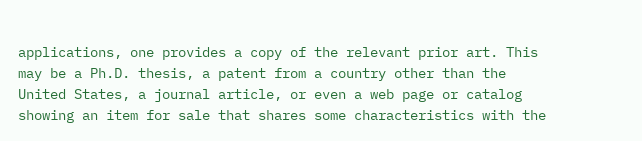applications, one provides a copy of the relevant prior art. This may be a Ph.D. thesis, a patent from a country other than the United States, a journal article, or even a web page or catalog showing an item for sale that shares some characteristics with the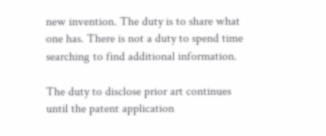new invention. The duty is to share what one has. There is not a duty to spend time searching to find additional information.

The duty to disclose prior art continues until the patent application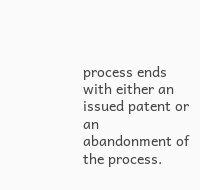process ends with either an issued patent or an abandonment of the process.